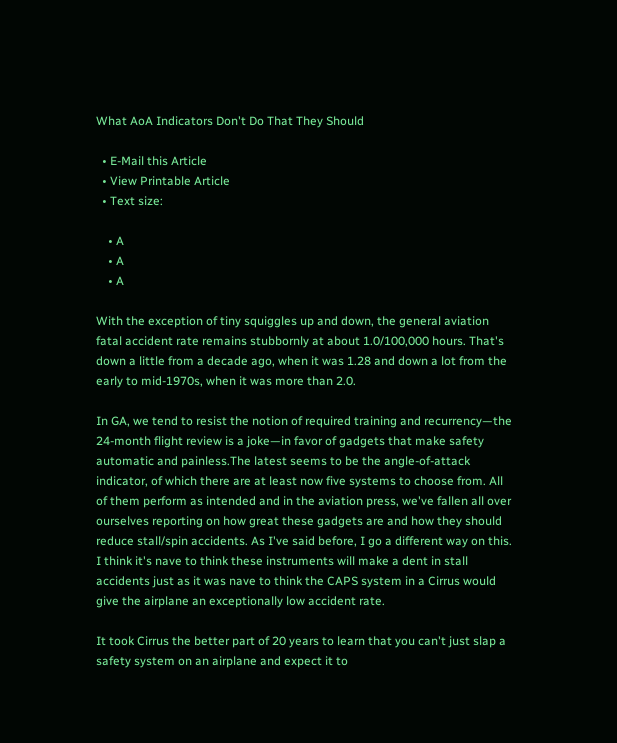What AoA Indicators Don't Do That They Should

  • E-Mail this Article
  • View Printable Article
  • Text size:

    • A
    • A
    • A

With the exception of tiny squiggles up and down, the general aviation fatal accident rate remains stubbornly at about 1.0/100,000 hours. That's down a little from a decade ago, when it was 1.28 and down a lot from the early to mid-1970s, when it was more than 2.0.

In GA, we tend to resist the notion of required training and recurrency—the 24-month flight review is a joke—in favor of gadgets that make safety automatic and painless.The latest seems to be the angle-of-attack indicator, of which there are at least now five systems to choose from. All of them perform as intended and in the aviation press, we've fallen all over ourselves reporting on how great these gadgets are and how they should reduce stall/spin accidents. As I've said before, I go a different way on this. I think it's nave to think these instruments will make a dent in stall accidents just as it was nave to think the CAPS system in a Cirrus would give the airplane an exceptionally low accident rate.

It took Cirrus the better part of 20 years to learn that you can't just slap a safety system on an airplane and expect it to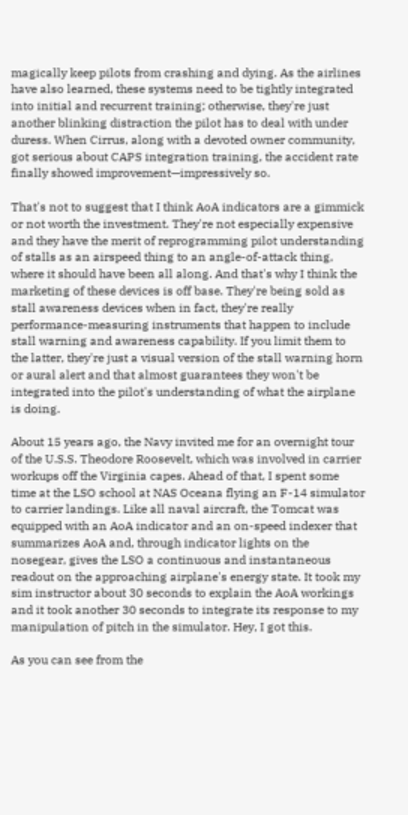magically keep pilots from crashing and dying. As the airlines have also learned, these systems need to be tightly integrated into initial and recurrent training; otherwise, they're just another blinking distraction the pilot has to deal with under duress. When Cirrus, along with a devoted owner community, got serious about CAPS integration training, the accident rate finally showed improvement—impressively so.

That's not to suggest that I think AoA indicators are a gimmick or not worth the investment. They're not especially expensive and they have the merit of reprogramming pilot understanding of stalls as an airspeed thing to an angle-of-attack thing, where it should have been all along. And that's why I think the marketing of these devices is off base. They're being sold as stall awareness devices when in fact, they're really performance-measuring instruments that happen to include stall warning and awareness capability. If you limit them to the latter, they're just a visual version of the stall warning horn or aural alert and that almost guarantees they won't be integrated into the pilot's understanding of what the airplane is doing.

About 15 years ago, the Navy invited me for an overnight tour of the U.S.S. Theodore Roosevelt, which was involved in carrier workups off the Virginia capes. Ahead of that, I spent some time at the LSO school at NAS Oceana flying an F-14 simulator to carrier landings. Like all naval aircraft, the Tomcat was equipped with an AoA indicator and an on-speed indexer that summarizes AoA and, through indicator lights on the nosegear, gives the LSO a continuous and instantaneous readout on the approaching airplane's energy state. It took my sim instructor about 30 seconds to explain the AoA workings and it took another 30 seconds to integrate its response to my manipulation of pitch in the simulator. Hey, I got this.

As you can see from the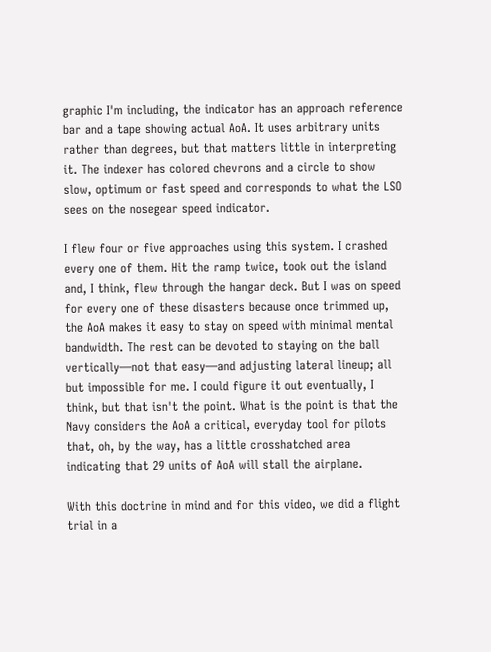graphic I'm including, the indicator has an approach reference bar and a tape showing actual AoA. It uses arbitrary units rather than degrees, but that matters little in interpreting it. The indexer has colored chevrons and a circle to show slow, optimum or fast speed and corresponds to what the LSO sees on the nosegear speed indicator.

I flew four or five approaches using this system. I crashed every one of them. Hit the ramp twice, took out the island and, I think, flew through the hangar deck. But I was on speed for every one of these disasters because once trimmed up, the AoA makes it easy to stay on speed with minimal mental bandwidth. The rest can be devoted to staying on the ball vertically—not that easy—and adjusting lateral lineup; all but impossible for me. I could figure it out eventually, I think, but that isn't the point. What is the point is that the Navy considers the AoA a critical, everyday tool for pilots that, oh, by the way, has a little crosshatched area indicating that 29 units of AoA will stall the airplane.

With this doctrine in mind and for this video, we did a flight trial in a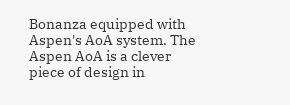Bonanza equipped with Aspen's AoA system. The Aspen AoA is a clever piece of design in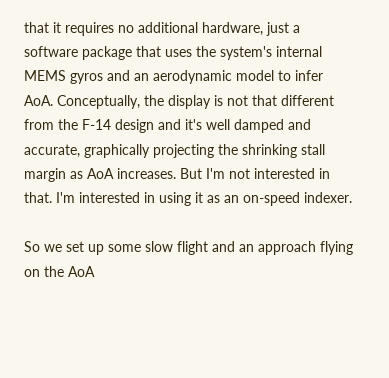that it requires no additional hardware, just a software package that uses the system's internal MEMS gyros and an aerodynamic model to infer AoA. Conceptually, the display is not that different from the F-14 design and it's well damped and accurate, graphically projecting the shrinking stall margin as AoA increases. But I'm not interested in that. I'm interested in using it as an on-speed indexer.

So we set up some slow flight and an approach flying on the AoA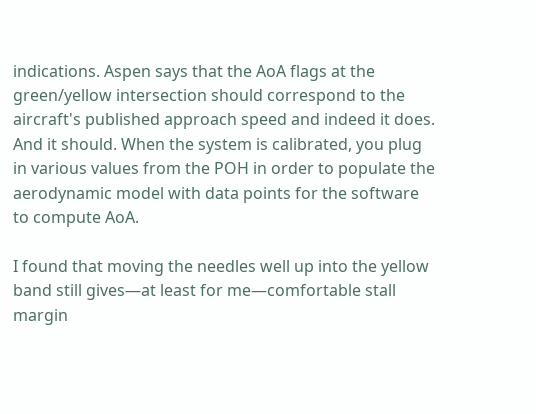indications. Aspen says that the AoA flags at the green/yellow intersection should correspond to the aircraft's published approach speed and indeed it does. And it should. When the system is calibrated, you plug in various values from the POH in order to populate the aerodynamic model with data points for the software to compute AoA.

I found that moving the needles well up into the yellow band still gives—at least for me—comfortable stall margin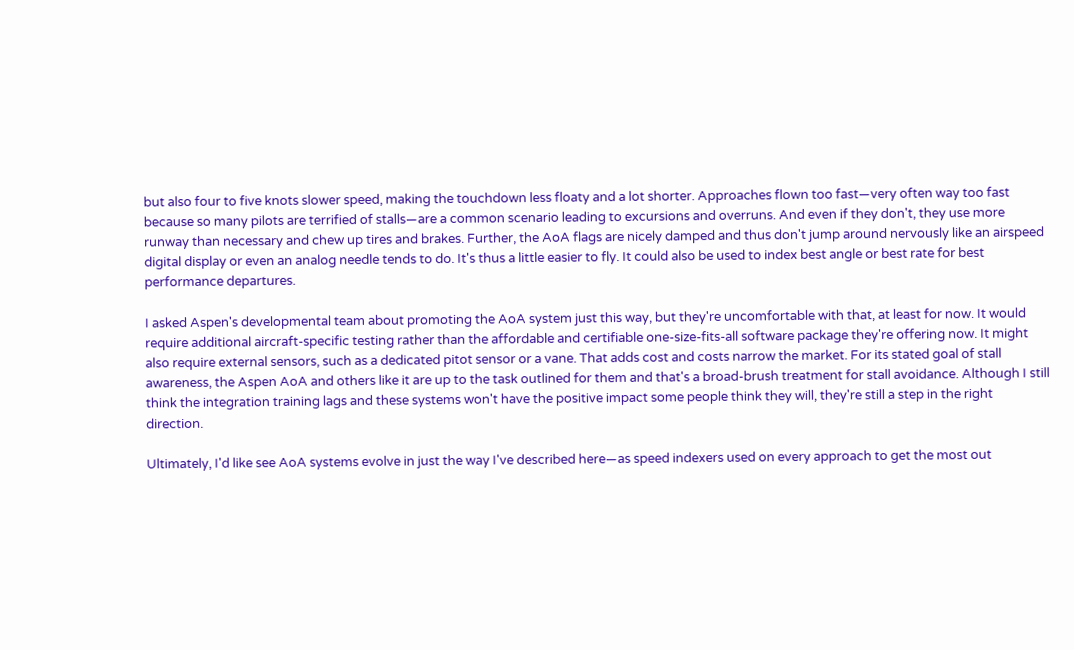but also four to five knots slower speed, making the touchdown less floaty and a lot shorter. Approaches flown too fast—very often way too fast because so many pilots are terrified of stalls—are a common scenario leading to excursions and overruns. And even if they don't, they use more runway than necessary and chew up tires and brakes. Further, the AoA flags are nicely damped and thus don't jump around nervously like an airspeed digital display or even an analog needle tends to do. It's thus a little easier to fly. It could also be used to index best angle or best rate for best performance departures.

I asked Aspen's developmental team about promoting the AoA system just this way, but they're uncomfortable with that, at least for now. It would require additional aircraft-specific testing rather than the affordable and certifiable one-size-fits-all software package they're offering now. It might also require external sensors, such as a dedicated pitot sensor or a vane. That adds cost and costs narrow the market. For its stated goal of stall awareness, the Aspen AoA and others like it are up to the task outlined for them and that's a broad-brush treatment for stall avoidance. Although I still think the integration training lags and these systems won't have the positive impact some people think they will, they're still a step in the right direction.

Ultimately, I'd like see AoA systems evolve in just the way I've described here—as speed indexers used on every approach to get the most out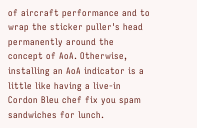of aircraft performance and to wrap the sticker puller's head permanently around the concept of AoA. Otherwise, installing an AoA indicator is a little like having a live-in Cordon Bleu chef fix you spam sandwiches for lunch.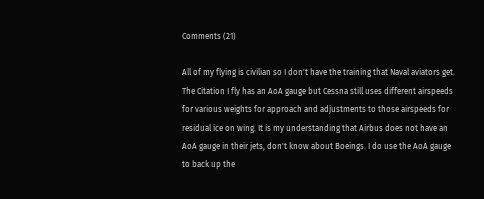Comments (21)

All of my flying is civilian so I don't have the training that Naval aviators get. The Citation I fly has an AoA gauge but Cessna still uses different airspeeds for various weights for approach and adjustments to those airspeeds for residual ice on wing. It is my understanding that Airbus does not have an AoA gauge in their jets, don't know about Boeings. I do use the AoA gauge to back up the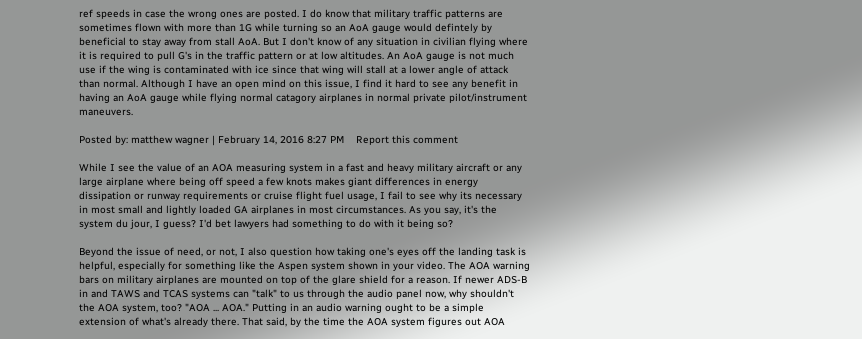ref speeds in case the wrong ones are posted. I do know that military traffic patterns are sometimes flown with more than 1G while turning so an AoA gauge would defintely by beneficial to stay away from stall AoA. But I don't know of any situation in civilian flying where it is required to pull G's in the traffic pattern or at low altitudes. An AoA gauge is not much use if the wing is contaminated with ice since that wing will stall at a lower angle of attack than normal. Although I have an open mind on this issue, I find it hard to see any benefit in having an AoA gauge while flying normal catagory airplanes in normal private pilot/instrument maneuvers.

Posted by: matthew wagner | February 14, 2016 8:27 PM    Report this comment

While I see the value of an AOA measuring system in a fast and heavy military aircraft or any large airplane where being off speed a few knots makes giant differences in energy dissipation or runway requirements or cruise flight fuel usage, I fail to see why its necessary in most small and lightly loaded GA airplanes in most circumstances. As you say, it's the system du jour, I guess? I'd bet lawyers had something to do with it being so?

Beyond the issue of need, or not, I also question how taking one's eyes off the landing task is helpful, especially for something like the Aspen system shown in your video. The AOA warning bars on military airplanes are mounted on top of the glare shield for a reason. If newer ADS-B in and TAWS and TCAS systems can "talk" to us through the audio panel now, why shouldn't the AOA system, too? "AOA ... AOA." Putting in an audio warning ought to be a simple extension of what's already there. That said, by the time the AOA system figures out AOA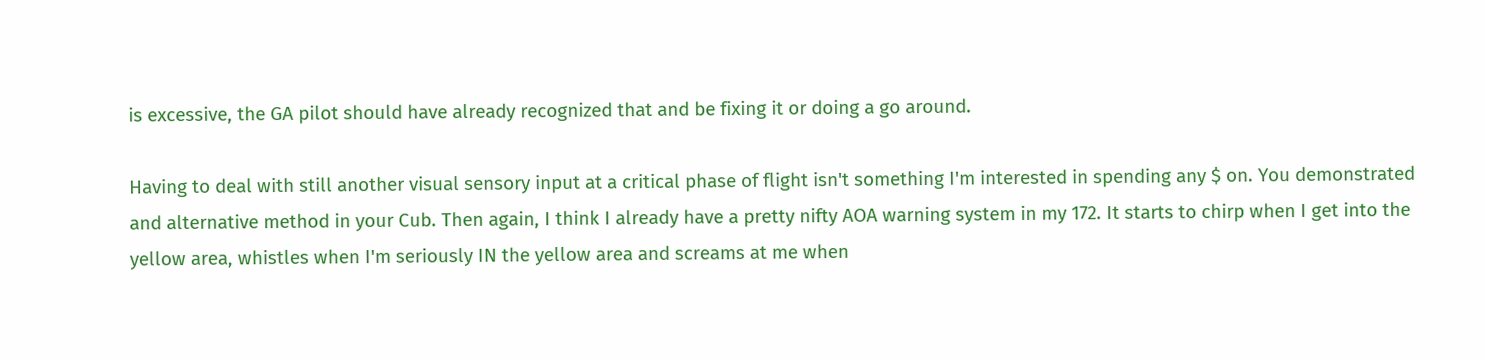is excessive, the GA pilot should have already recognized that and be fixing it or doing a go around.

Having to deal with still another visual sensory input at a critical phase of flight isn't something I'm interested in spending any $ on. You demonstrated and alternative method in your Cub. Then again, I think I already have a pretty nifty AOA warning system in my 172. It starts to chirp when I get into the yellow area, whistles when I'm seriously IN the yellow area and screams at me when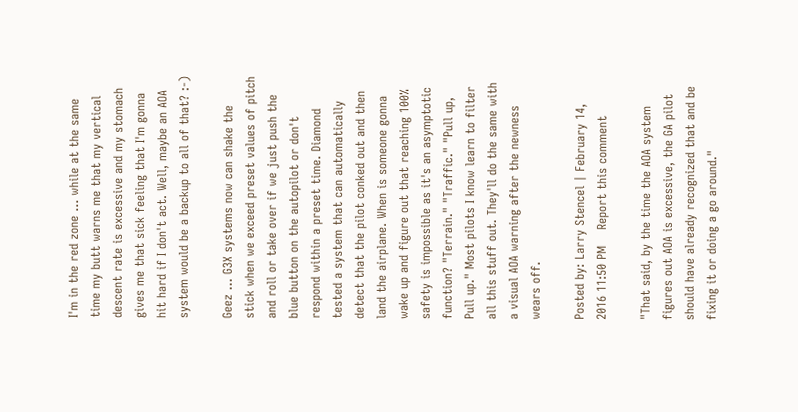I'm in the red zone ... while at the same time my butt warns me that my vertical descent rate is excessive and my stomach gives me that sick feeling that I'm gonna hit hard if I don't act. Well, maybe an AOA system would be a backup to all of that? :-)

Geez ... G3X systems now can shake the stick when we exceed preset values of pitch and roll or take over if we just push the blue button on the autopilot or don't respond within a preset time. Diamond tested a system that can automatically detect that the pilot conked out and then land the airplane. When is someone gonna wake up and figure out that reaching 100% safety is impossible as it's an asymptotic function? "Terrain." "Traffic." "Pull up, Pull up." Most pilots I know learn to filter all this stuff out. They'll do the same with a visual AOA warning after the newness wears off.

Posted by: Larry Stencel | February 14, 2016 11:50 PM    Report this comment

"That said, by the time the AOA system figures out AOA is excessive, the GA pilot should have already recognized that and be fixing it or doing a go around."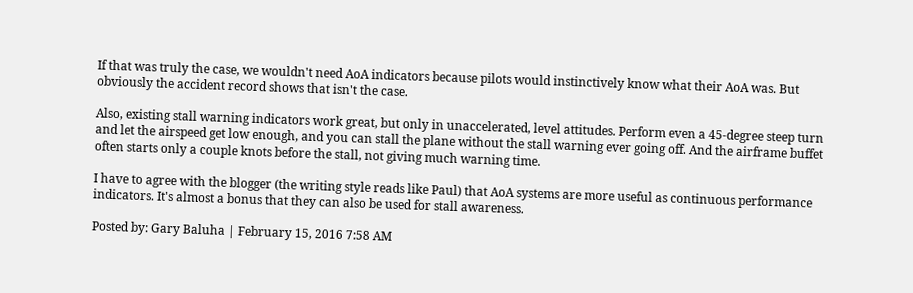If that was truly the case, we wouldn't need AoA indicators because pilots would instinctively know what their AoA was. But obviously the accident record shows that isn't the case.

Also, existing stall warning indicators work great, but only in unaccelerated, level attitudes. Perform even a 45-degree steep turn and let the airspeed get low enough, and you can stall the plane without the stall warning ever going off. And the airframe buffet often starts only a couple knots before the stall, not giving much warning time.

I have to agree with the blogger (the writing style reads like Paul) that AoA systems are more useful as continuous performance indicators. It's almost a bonus that they can also be used for stall awareness.

Posted by: Gary Baluha | February 15, 2016 7:58 AM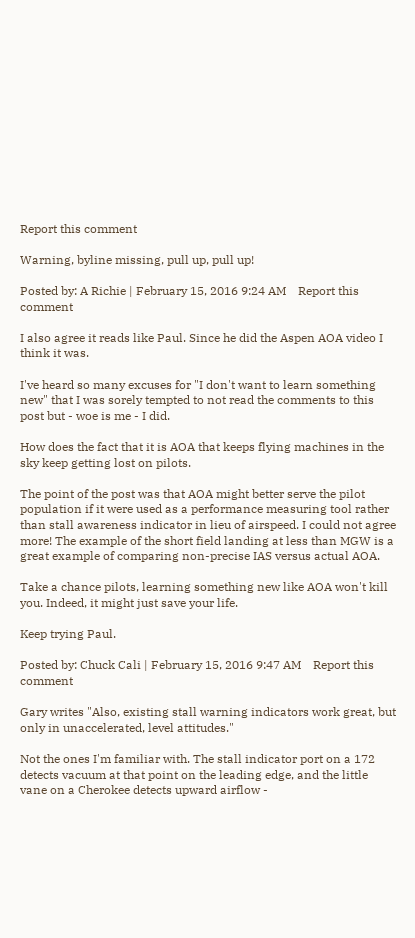Report this comment

Warning, byline missing, pull up, pull up!

Posted by: A Richie | February 15, 2016 9:24 AM    Report this comment

I also agree it reads like Paul. Since he did the Aspen AOA video I think it was.

I've heard so many excuses for "I don't want to learn something new" that I was sorely tempted to not read the comments to this post but - woe is me - I did.

How does the fact that it is AOA that keeps flying machines in the sky keep getting lost on pilots.

The point of the post was that AOA might better serve the pilot population if it were used as a performance measuring tool rather than stall awareness indicator in lieu of airspeed. I could not agree more! The example of the short field landing at less than MGW is a great example of comparing non-precise IAS versus actual AOA.

Take a chance pilots, learning something new like AOA won't kill you. Indeed, it might just save your life.

Keep trying Paul.

Posted by: Chuck Cali | February 15, 2016 9:47 AM    Report this comment

Gary writes "Also, existing stall warning indicators work great, but only in unaccelerated, level attitudes."

Not the ones I'm familiar with. The stall indicator port on a 172 detects vacuum at that point on the leading edge, and the little vane on a Cherokee detects upward airflow -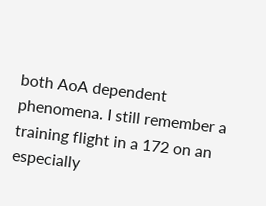both AoA dependent phenomena. I still remember a training flight in a 172 on an especially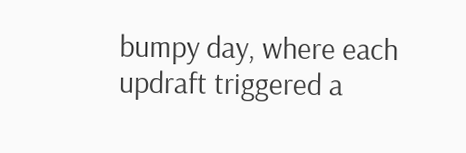bumpy day, where each updraft triggered a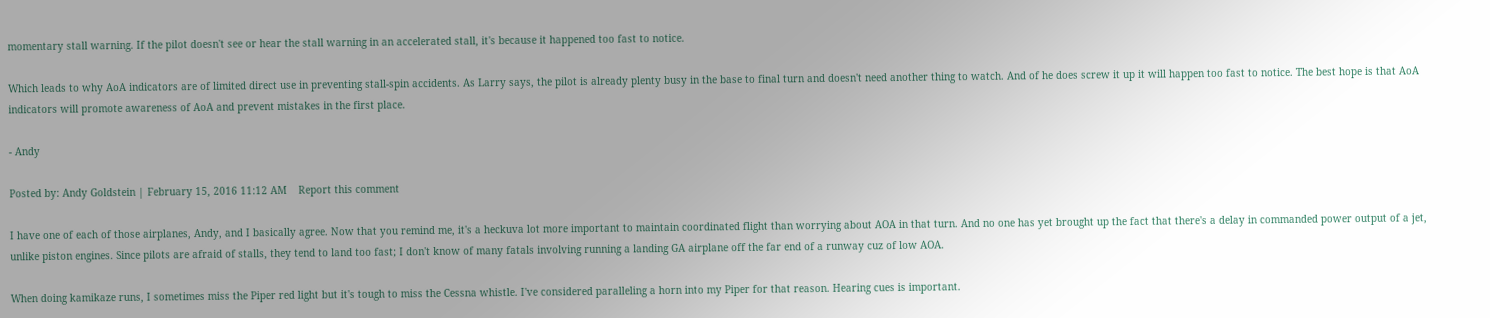momentary stall warning. If the pilot doesn't see or hear the stall warning in an accelerated stall, it's because it happened too fast to notice.

Which leads to why AoA indicators are of limited direct use in preventing stall-spin accidents. As Larry says, the pilot is already plenty busy in the base to final turn and doesn't need another thing to watch. And of he does screw it up it will happen too fast to notice. The best hope is that AoA indicators will promote awareness of AoA and prevent mistakes in the first place.

- Andy

Posted by: Andy Goldstein | February 15, 2016 11:12 AM    Report this comment

I have one of each of those airplanes, Andy, and I basically agree. Now that you remind me, it's a heckuva lot more important to maintain coordinated flight than worrying about AOA in that turn. And no one has yet brought up the fact that there's a delay in commanded power output of a jet, unlike piston engines. Since pilots are afraid of stalls, they tend to land too fast; I don't know of many fatals involving running a landing GA airplane off the far end of a runway cuz of low AOA.

When doing kamikaze runs, I sometimes miss the Piper red light but it's tough to miss the Cessna whistle. I've considered paralleling a horn into my Piper for that reason. Hearing cues is important.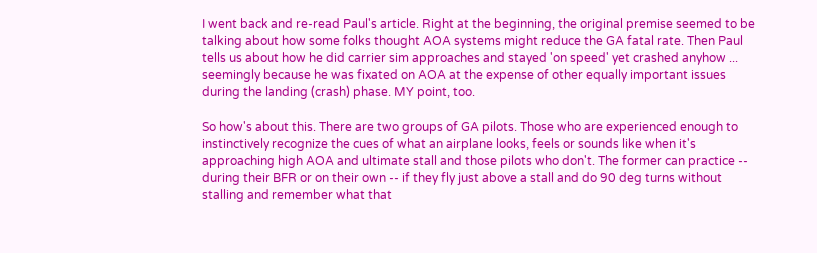I went back and re-read Paul's article. Right at the beginning, the original premise seemed to be talking about how some folks thought AOA systems might reduce the GA fatal rate. Then Paul tells us about how he did carrier sim approaches and stayed 'on speed' yet crashed anyhow ... seemingly because he was fixated on AOA at the expense of other equally important issues during the landing (crash) phase. MY point, too.

So how's about this. There are two groups of GA pilots. Those who are experienced enough to instinctively recognize the cues of what an airplane looks, feels or sounds like when it's approaching high AOA and ultimate stall and those pilots who don't. The former can practice -- during their BFR or on their own -- if they fly just above a stall and do 90 deg turns without stalling and remember what that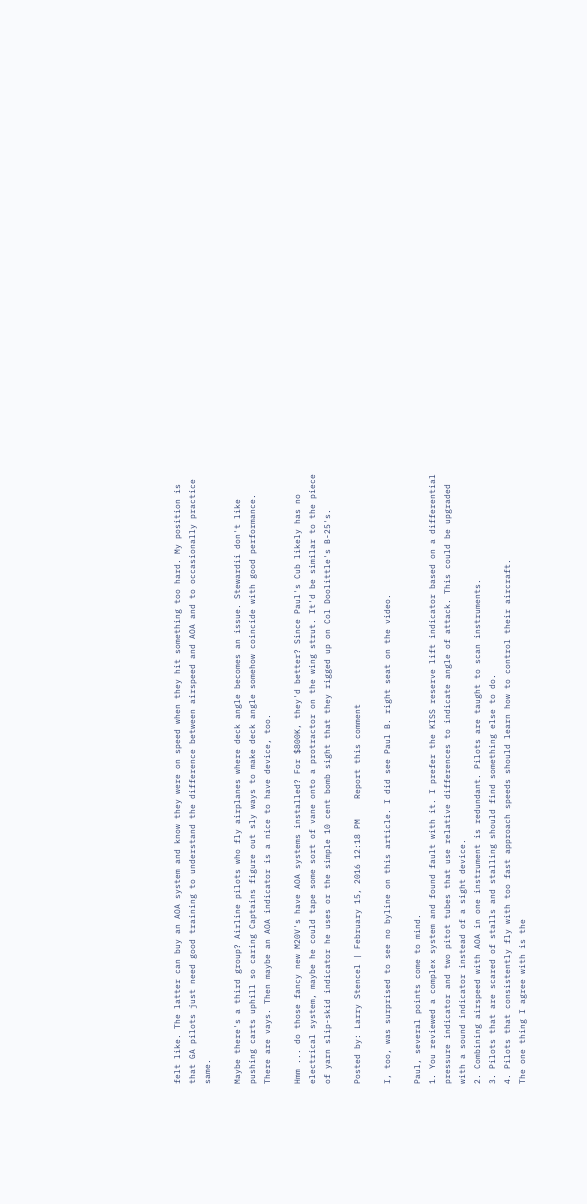felt like. The latter can buy an AOA system and know they were on speed when they hit something too hard. My position is that GA pilots just need good training to understand the difference between airspeed and AOA and to occasionally practice same.

Maybe there's a third group? Airline pilots who fly airplanes where deck angle becomes an issue. Stewardii don't like pushing carts uphill so caring Captains figure out sly ways to make deck angle somehow coincide with good performance. There are vays. Then maybe an AOA indicator is a nice to have device, too.

Hmm ... do those fancy new M20V's have AOA systems installed? For $800K, they'd better? Since Paul's Cub likely has no electrical system, maybe he could tape some sort of vane onto a protractor on the wing strut. It'd be similar to the piece of yarn slip-skid indicator he uses or the simple 10 cent bomb sight that they rigged up on Col Doolittle's B-25's.

Posted by: Larry Stencel | February 15, 2016 12:18 PM    Report this comment

I, too, was surprised to see no byline on this article. I did see Paul B. right seat on the video.

Paul, several points come to mind.
1. You reviewed a complex system and found fault with it. I prefer the KISS reserve lift indicator based on a differential pressure indicator and two pitot tubes that use relative differences to indicate angle of attack. This could be upgraded with a sound indicator instead of a sight device.
2. Combining airspeed with AOA in one instrument is redundant. Pilots are taught to scan instruments.
3. Pilots that are scared of stalls and stalling should find something else to do.
4. Pilots that consistently fly with too fast approach speeds should learn how to control their aircraft.
The one thing I agree with is the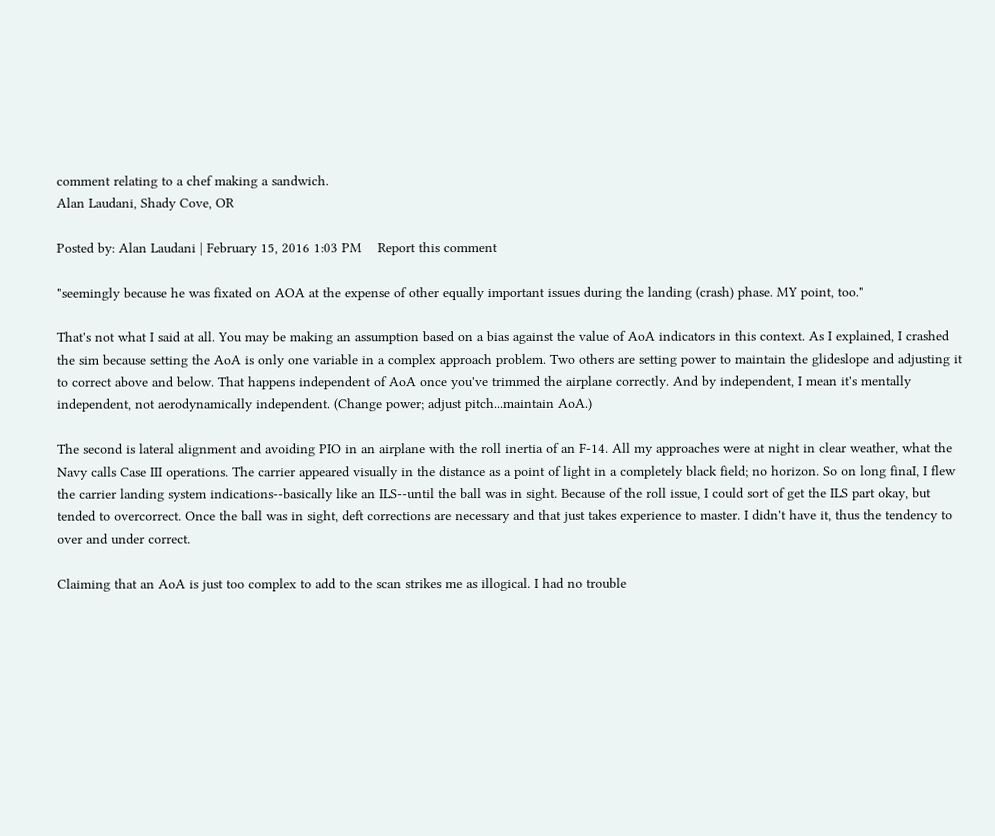comment relating to a chef making a sandwich.
Alan Laudani, Shady Cove, OR

Posted by: Alan Laudani | February 15, 2016 1:03 PM    Report this comment

"seemingly because he was fixated on AOA at the expense of other equally important issues during the landing (crash) phase. MY point, too."

That's not what I said at all. You may be making an assumption based on a bias against the value of AoA indicators in this context. As I explained, I crashed the sim because setting the AoA is only one variable in a complex approach problem. Two others are setting power to maintain the glideslope and adjusting it to correct above and below. That happens independent of AoA once you've trimmed the airplane correctly. And by independent, I mean it's mentally independent, not aerodynamically independent. (Change power; adjust pitch...maintain AoA.)

The second is lateral alignment and avoiding PIO in an airplane with the roll inertia of an F-14. All my approaches were at night in clear weather, what the Navy calls Case III operations. The carrier appeared visually in the distance as a point of light in a completely black field; no horizon. So on long finaI, I flew the carrier landing system indications--basically like an ILS--until the ball was in sight. Because of the roll issue, I could sort of get the ILS part okay, but tended to overcorrect. Once the ball was in sight, deft corrections are necessary and that just takes experience to master. I didn't have it, thus the tendency to over and under correct.

Claiming that an AoA is just too complex to add to the scan strikes me as illogical. I had no trouble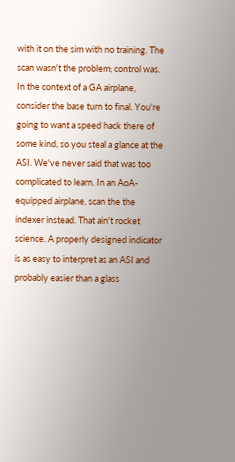with it on the sim with no training. The scan wasn't the problem; control was. In the context of a GA airplane, consider the base turn to final. You're going to want a speed hack there of some kind, so you steal a glance at the ASI. We've never said that was too complicated to learn. In an AoA-equipped airplane, scan the the indexer instead. That ain't rocket science. A properly designed indicator is as easy to interpret as an ASI and probably easier than a glass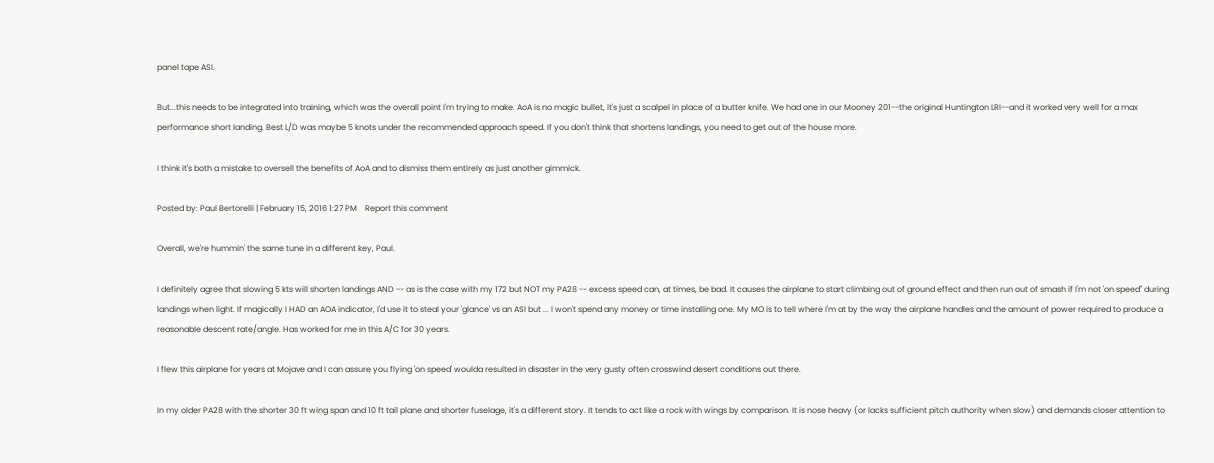panel tape ASI.

But...this needs to be integrated into training, which was the overall point I'm trying to make. AoA is no magic bullet, it's just a scalpel in place of a butter knife. We had one in our Mooney 201--the original Huntington LRI--and it worked very well for a max performance short landing. Best L/D was maybe 5 knots under the recommended approach speed. If you don't think that shortens landings, you need to get out of the house more.

I think it's both a mistake to oversell the benefits of AoA and to dismiss them entirely as just another gimmick.

Posted by: Paul Bertorelli | February 15, 2016 1:27 PM    Report this comment

Overall, we're hummin' the same tune in a different key, Paul.

I definitely agree that slowing 5 kts will shorten landings AND -- as is the case with my 172 but NOT my PA28 -- excess speed can, at times, be bad. It causes the airplane to start climbing out of ground effect and then run out of smash if I'm not 'on speed" during landings when light. If magically I HAD an AOA indicator, I'd use it to steal your 'glance' vs an ASI but ... I won't spend any money or time installing one. My MO is to tell where I'm at by the way the airplane handles and the amount of power required to produce a reasonable descent rate/angle. Has worked for me in this A/C for 30 years.

I flew this airplane for years at Mojave and I can assure you flying 'on speed' woulda resulted in disaster in the very gusty often crosswind desert conditions out there.

In my older PA28 with the shorter 30 ft wing span and 10 ft tail plane and shorter fuselage, it's a different story. It tends to act like a rock with wings by comparison. It is nose heavy (or lacks sufficient pitch authority when slow) and demands closer attention to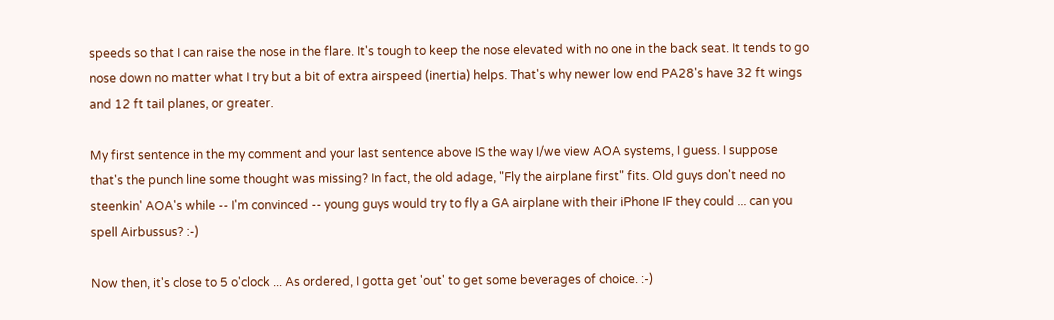speeds so that I can raise the nose in the flare. It's tough to keep the nose elevated with no one in the back seat. It tends to go nose down no matter what I try but a bit of extra airspeed (inertia) helps. That's why newer low end PA28's have 32 ft wings and 12 ft tail planes, or greater.

My first sentence in the my comment and your last sentence above IS the way I/we view AOA systems, I guess. I suppose that's the punch line some thought was missing? In fact, the old adage, "Fly the airplane first" fits. Old guys don't need no steenkin' AOA's while -- I'm convinced -- young guys would try to fly a GA airplane with their iPhone IF they could ... can you spell Airbussus? :-)

Now then, it's close to 5 o'clock ... As ordered, I gotta get 'out' to get some beverages of choice. :-)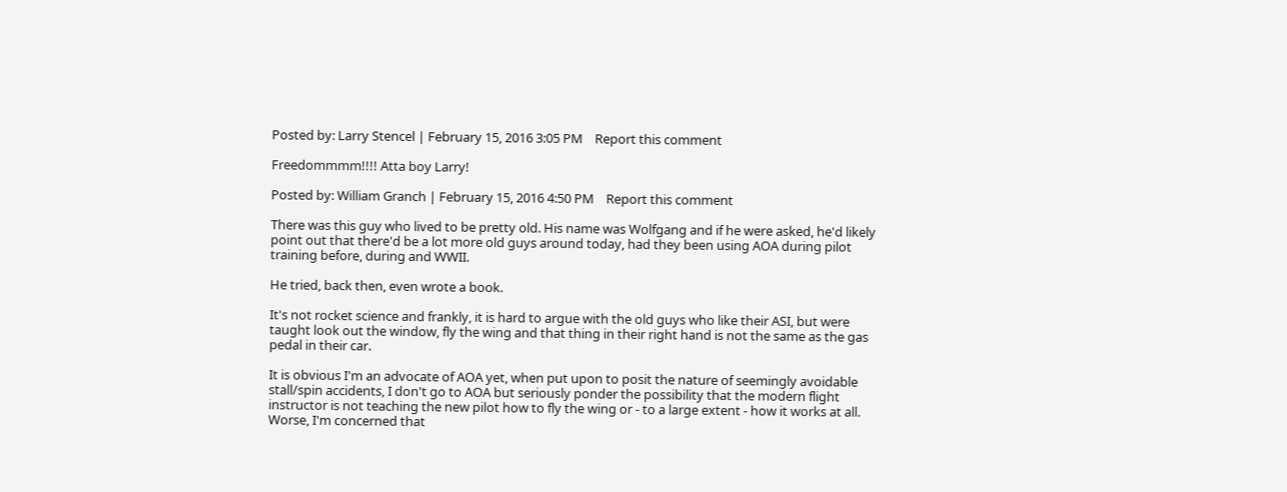Posted by: Larry Stencel | February 15, 2016 3:05 PM    Report this comment

Freedommmm!!!! Atta boy Larry!

Posted by: William Granch | February 15, 2016 4:50 PM    Report this comment

There was this guy who lived to be pretty old. His name was Wolfgang and if he were asked, he'd likely point out that there'd be a lot more old guys around today, had they been using AOA during pilot training before, during and WWII.

He tried, back then, even wrote a book.

It's not rocket science and frankly, it is hard to argue with the old guys who like their ASI, but were taught look out the window, fly the wing and that thing in their right hand is not the same as the gas pedal in their car.

It is obvious I'm an advocate of AOA yet, when put upon to posit the nature of seemingly avoidable stall/spin accidents, I don't go to AOA but seriously ponder the possibility that the modern flight instructor is not teaching the new pilot how to fly the wing or - to a large extent - how it works at all. Worse, I'm concerned that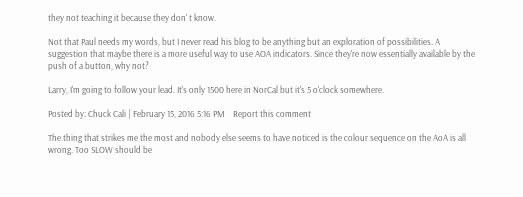they not teaching it because they don' t know.

Not that Paul needs my words, but I never read his blog to be anything but an exploration of possibilities. A suggestion that maybe there is a more useful way to use AOA indicators. Since they're now essentially available by the push of a button, why not?

Larry, I'm going to follow your lead. It's only 1500 here in NorCal but it's 5 o'clock somewhere.

Posted by: Chuck Cali | February 15, 2016 5:16 PM    Report this comment

The thing that strikes me the most and nobody else seems to have noticed is the colour sequence on the AoA is all wrong. Too SLOW should be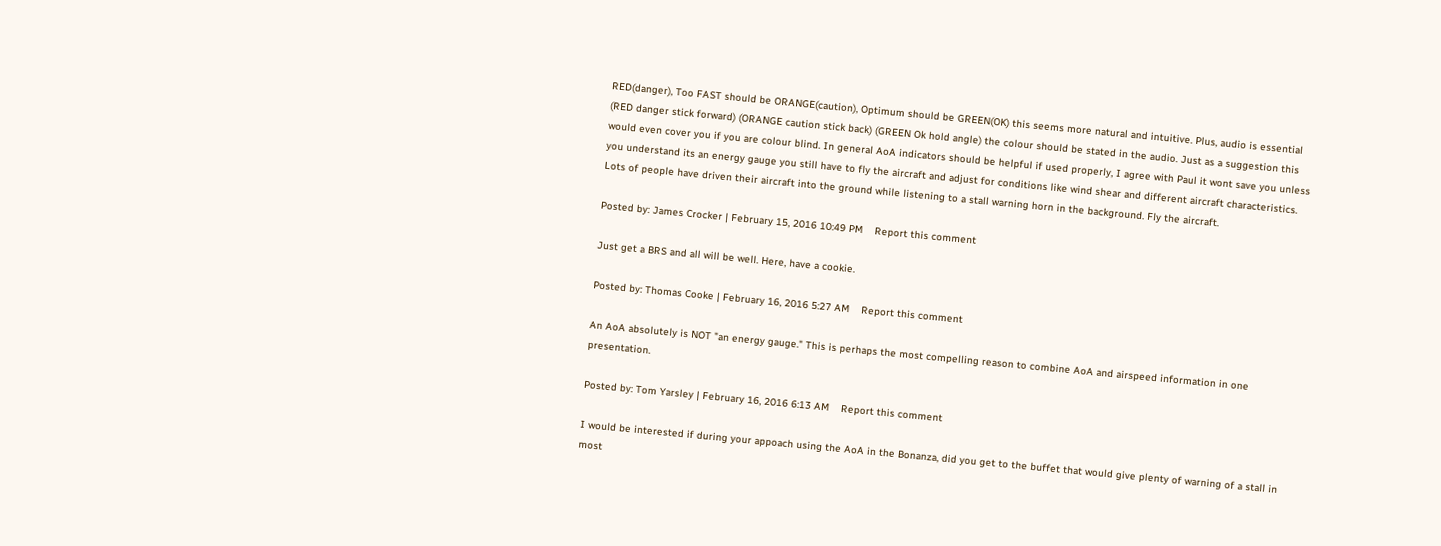RED(danger), Too FAST should be ORANGE(caution), Optimum should be GREEN(OK) this seems more natural and intuitive. Plus, audio is essential (RED danger stick forward) (ORANGE caution stick back) (GREEN Ok hold angle) the colour should be stated in the audio. Just as a suggestion this would even cover you if you are colour blind. In general AoA indicators should be helpful if used properly, I agree with Paul it wont save you unless you understand its an energy gauge you still have to fly the aircraft and adjust for conditions like wind shear and different aircraft characteristics. Lots of people have driven their aircraft into the ground while listening to a stall warning horn in the background. Fly the aircraft.

Posted by: James Crocker | February 15, 2016 10:49 PM    Report this comment

Just get a BRS and all will be well. Here, have a cookie.

Posted by: Thomas Cooke | February 16, 2016 5:27 AM    Report this comment

An AoA absolutely is NOT "an energy gauge." This is perhaps the most compelling reason to combine AoA and airspeed information in one presentation.

Posted by: Tom Yarsley | February 16, 2016 6:13 AM    Report this comment

I would be interested if during your appoach using the AoA in the Bonanza, did you get to the buffet that would give plenty of warning of a stall in most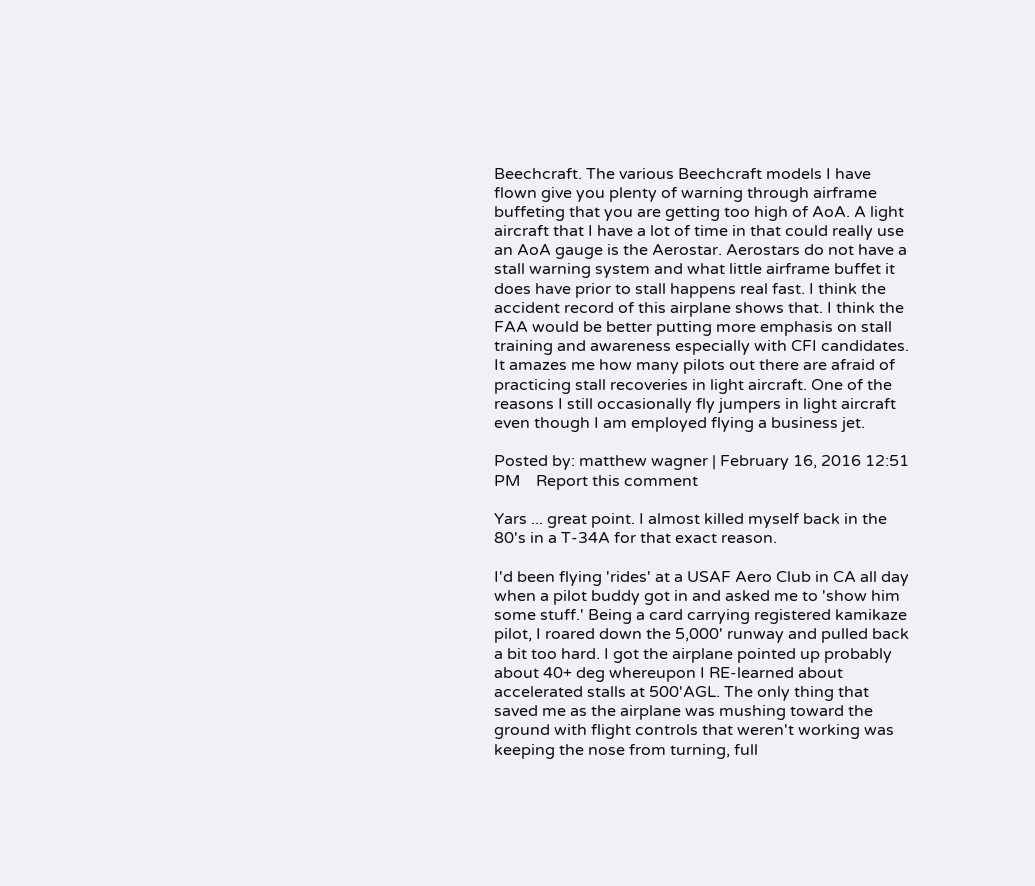Beechcraft. The various Beechcraft models I have flown give you plenty of warning through airframe buffeting that you are getting too high of AoA. A light aircraft that I have a lot of time in that could really use an AoA gauge is the Aerostar. Aerostars do not have a stall warning system and what little airframe buffet it does have prior to stall happens real fast. I think the accident record of this airplane shows that. I think the FAA would be better putting more emphasis on stall training and awareness especially with CFI candidates. It amazes me how many pilots out there are afraid of practicing stall recoveries in light aircraft. One of the reasons I still occasionally fly jumpers in light aircraft even though I am employed flying a business jet.

Posted by: matthew wagner | February 16, 2016 12:51 PM    Report this comment

Yars ... great point. I almost killed myself back in the 80's in a T-34A for that exact reason.

I'd been flying 'rides' at a USAF Aero Club in CA all day when a pilot buddy got in and asked me to 'show him some stuff.' Being a card carrying registered kamikaze pilot, I roared down the 5,000' runway and pulled back a bit too hard. I got the airplane pointed up probably about 40+ deg whereupon I RE-learned about accelerated stalls at 500'AGL. The only thing that saved me as the airplane was mushing toward the ground with flight controls that weren't working was keeping the nose from turning, full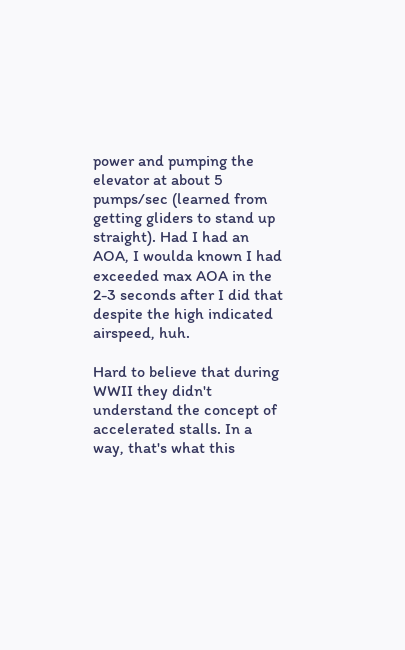power and pumping the elevator at about 5 pumps/sec (learned from getting gliders to stand up straight). Had I had an AOA, I woulda known I had exceeded max AOA in the 2-3 seconds after I did that despite the high indicated airspeed, huh.

Hard to believe that during WWII they didn't understand the concept of accelerated stalls. In a way, that's what this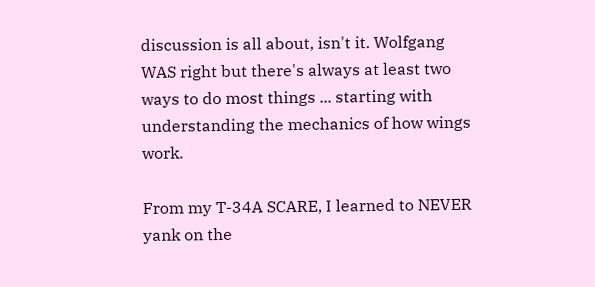discussion is all about, isn't it. Wolfgang WAS right but there's always at least two ways to do most things ... starting with understanding the mechanics of how wings work.

From my T-34A SCARE, I learned to NEVER yank on the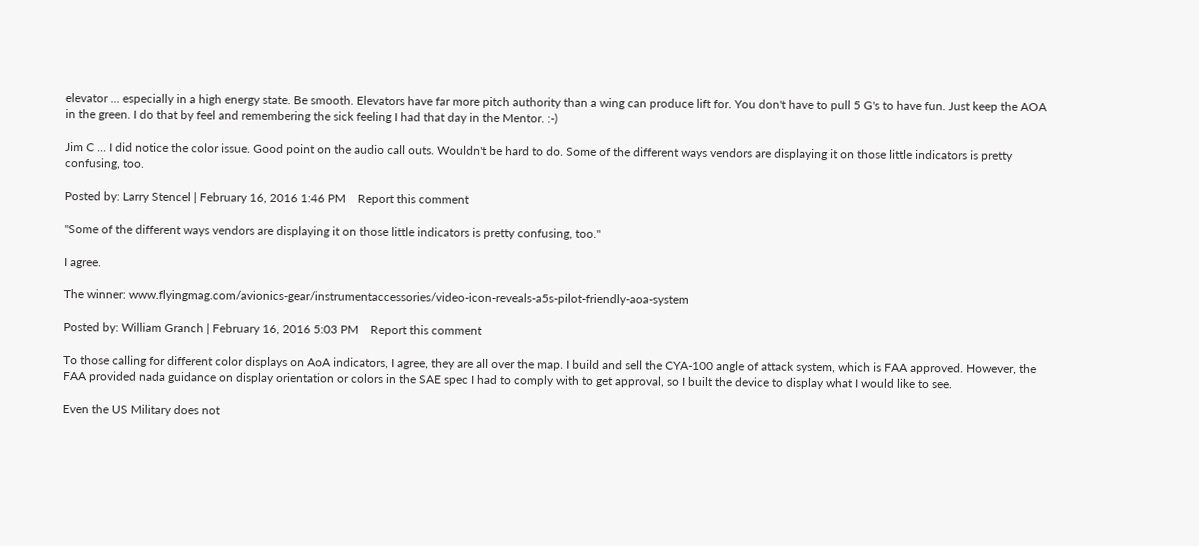elevator ... especially in a high energy state. Be smooth. Elevators have far more pitch authority than a wing can produce lift for. You don't have to pull 5 G's to have fun. Just keep the AOA in the green. I do that by feel and remembering the sick feeling I had that day in the Mentor. :-)

Jim C ... I did notice the color issue. Good point on the audio call outs. Wouldn't be hard to do. Some of the different ways vendors are displaying it on those little indicators is pretty confusing, too.

Posted by: Larry Stencel | February 16, 2016 1:46 PM    Report this comment

"Some of the different ways vendors are displaying it on those little indicators is pretty confusing, too."

I agree.

The winner: www.flyingmag.com/avionics-gear/instrumentaccessories/video-icon-reveals-a5s-pilot-friendly-aoa-system

Posted by: William Granch | February 16, 2016 5:03 PM    Report this comment

To those calling for different color displays on AoA indicators, I agree, they are all over the map. I build and sell the CYA-100 angle of attack system, which is FAA approved. However, the FAA provided nada guidance on display orientation or colors in the SAE spec I had to comply with to get approval, so I built the device to display what I would like to see.

Even the US Military does not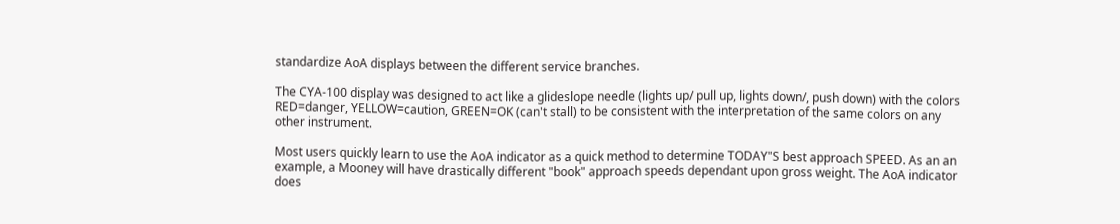standardize AoA displays between the different service branches.

The CYA-100 display was designed to act like a glideslope needle (lights up/ pull up, lights down/, push down) with the colors RED=danger, YELLOW=caution, GREEN=OK (can't stall) to be consistent with the interpretation of the same colors on any other instrument.

Most users quickly learn to use the AoA indicator as a quick method to determine TODAY"S best approach SPEED. As an an example, a Mooney will have drastically different "book" approach speeds dependant upon gross weight. The AoA indicator does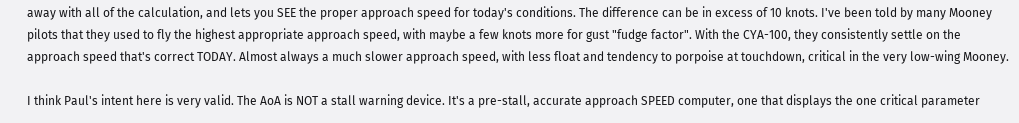away with all of the calculation, and lets you SEE the proper approach speed for today's conditions. The difference can be in excess of 10 knots. I've been told by many Mooney pilots that they used to fly the highest appropriate approach speed, with maybe a few knots more for gust "fudge factor". With the CYA-100, they consistently settle on the approach speed that's correct TODAY. Almost always a much slower approach speed, with less float and tendency to porpoise at touchdown, critical in the very low-wing Mooney.

I think Paul's intent here is very valid. The AoA is NOT a stall warning device. It's a pre-stall, accurate approach SPEED computer, one that displays the one critical parameter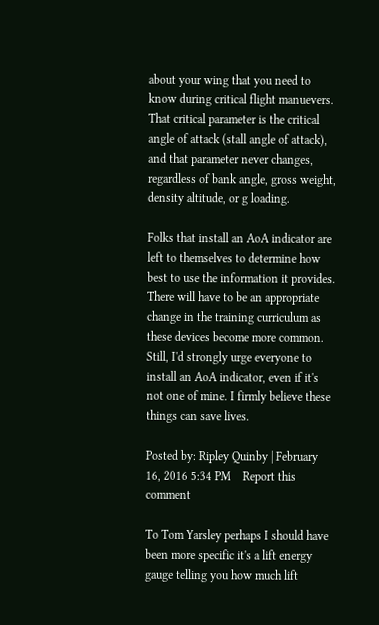about your wing that you need to know during critical flight manuevers. That critical parameter is the critical angle of attack (stall angle of attack), and that parameter never changes, regardless of bank angle, gross weight, density altitude, or g loading.

Folks that install an AoA indicator are left to themselves to determine how best to use the information it provides. There will have to be an appropriate change in the training curriculum as these devices become more common. Still, I'd strongly urge everyone to install an AoA indicator, even if it's not one of mine. I firmly believe these things can save lives.

Posted by: Ripley Quinby | February 16, 2016 5:34 PM    Report this comment

To Tom Yarsley perhaps I should have been more specific it's a lift energy gauge telling you how much lift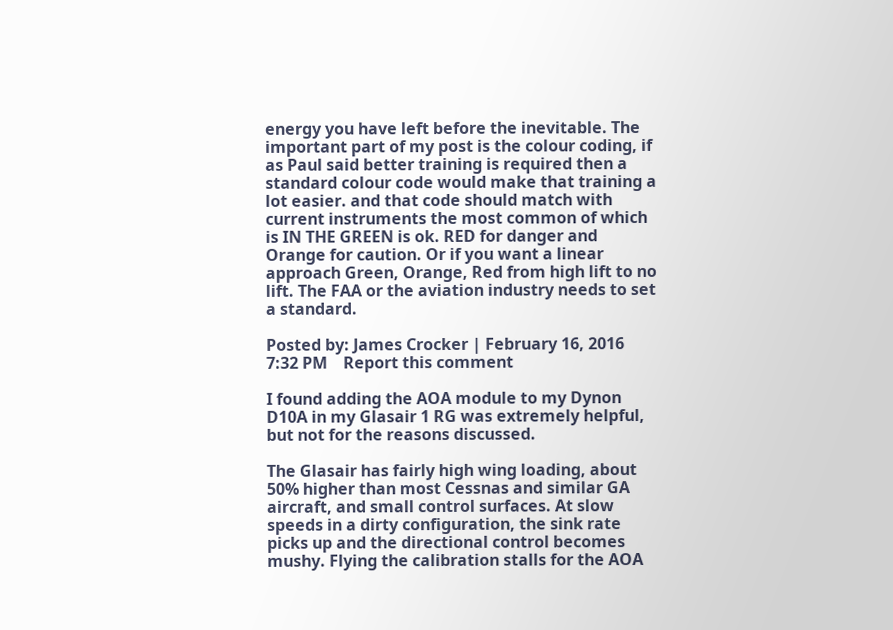energy you have left before the inevitable. The important part of my post is the colour coding, if as Paul said better training is required then a standard colour code would make that training a lot easier. and that code should match with current instruments the most common of which is IN THE GREEN is ok. RED for danger and Orange for caution. Or if you want a linear approach Green, Orange, Red from high lift to no lift. The FAA or the aviation industry needs to set a standard.

Posted by: James Crocker | February 16, 2016 7:32 PM    Report this comment

I found adding the AOA module to my Dynon D10A in my Glasair 1 RG was extremely helpful, but not for the reasons discussed.

The Glasair has fairly high wing loading, about 50% higher than most Cessnas and similar GA aircraft, and small control surfaces. At slow speeds in a dirty configuration, the sink rate picks up and the directional control becomes mushy. Flying the calibration stalls for the AOA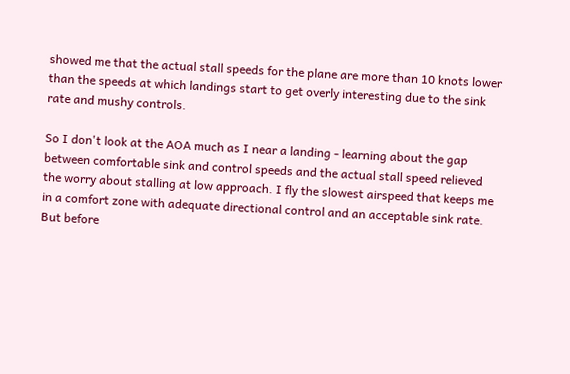showed me that the actual stall speeds for the plane are more than 10 knots lower than the speeds at which landings start to get overly interesting due to the sink rate and mushy controls.

So I don't look at the AOA much as I near a landing - learning about the gap between comfortable sink and control speeds and the actual stall speed relieved the worry about stalling at low approach. I fly the slowest airspeed that keeps me in a comfort zone with adequate directional control and an acceptable sink rate. But before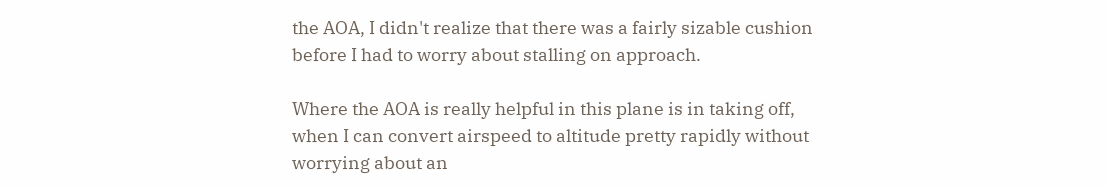the AOA, I didn't realize that there was a fairly sizable cushion before I had to worry about stalling on approach.

Where the AOA is really helpful in this plane is in taking off, when I can convert airspeed to altitude pretty rapidly without worrying about an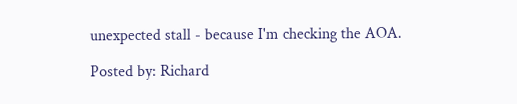unexpected stall - because I'm checking the AOA.

Posted by: Richard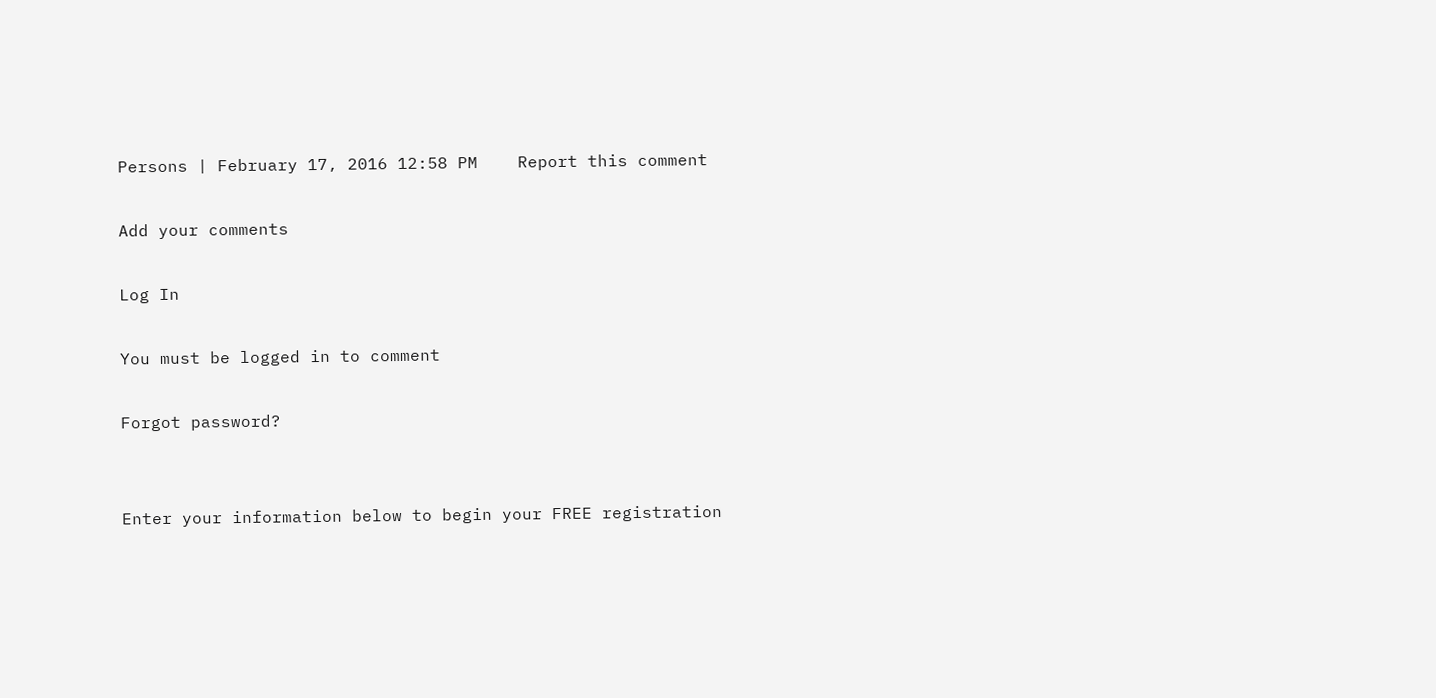Persons | February 17, 2016 12:58 PM    Report this comment

Add your comments

Log In

You must be logged in to comment

Forgot password?


Enter your information below to begin your FREE registration